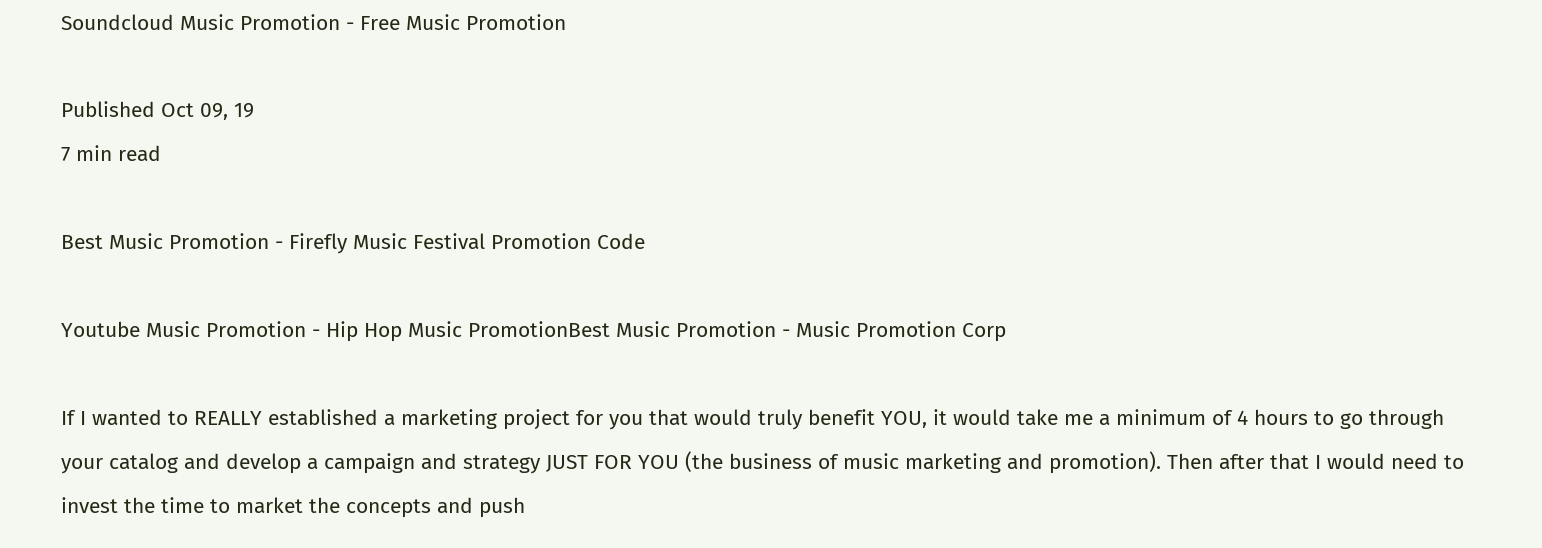Soundcloud Music Promotion - Free Music Promotion

Published Oct 09, 19
7 min read

Best Music Promotion - Firefly Music Festival Promotion Code

Youtube Music Promotion - Hip Hop Music PromotionBest Music Promotion - Music Promotion Corp

If I wanted to REALLY established a marketing project for you that would truly benefit YOU, it would take me a minimum of 4 hours to go through your catalog and develop a campaign and strategy JUST FOR YOU (the business of music marketing and promotion). Then after that I would need to invest the time to market the concepts and push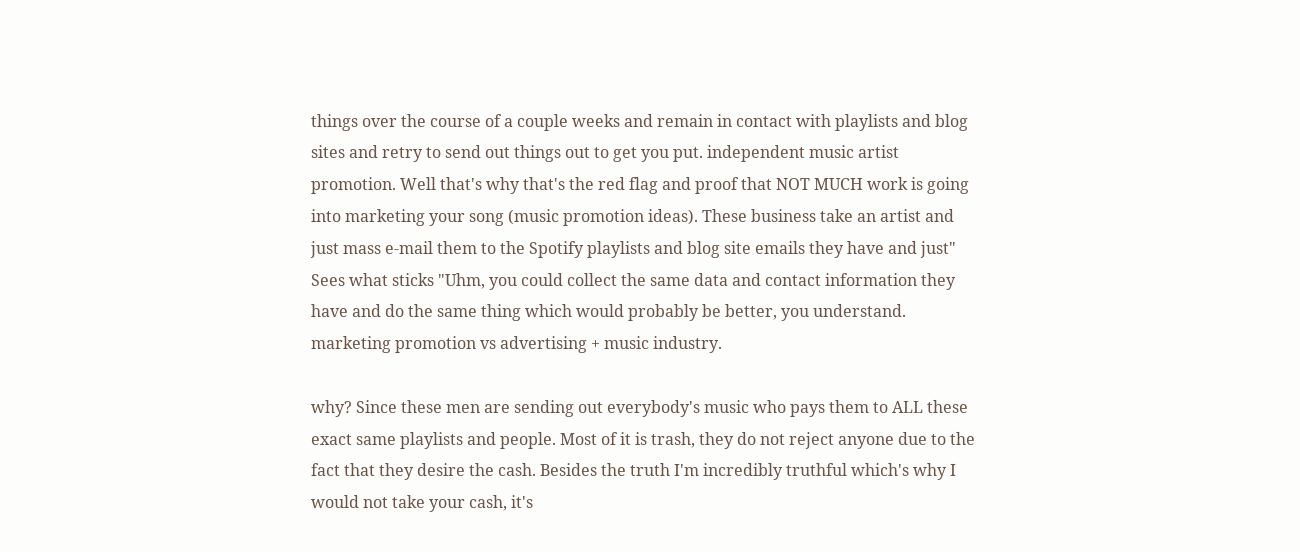things over the course of a couple weeks and remain in contact with playlists and blog sites and retry to send out things out to get you put. independent music artist promotion. Well that's why that's the red flag and proof that NOT MUCH work is going into marketing your song (music promotion ideas). These business take an artist and just mass e-mail them to the Spotify playlists and blog site emails they have and just" Sees what sticks "Uhm, you could collect the same data and contact information they have and do the same thing which would probably be better, you understand. marketing promotion vs advertising + music industry.

why? Since these men are sending out everybody's music who pays them to ALL these exact same playlists and people. Most of it is trash, they do not reject anyone due to the fact that they desire the cash. Besides the truth I'm incredibly truthful which's why I would not take your cash, it's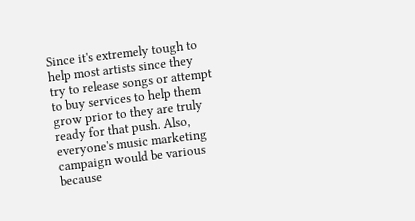Since it's extremely tough to help most artists since they try to release songs or attempt to buy services to help them grow prior to they are truly ready for that push. Also, everyone's music marketing campaign would be various because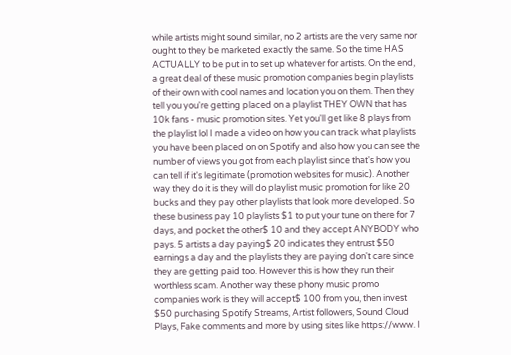while artists might sound similar, no 2 artists are the very same nor ought to they be marketed exactly the same. So the time HAS ACTUALLY to be put in to set up whatever for artists. On the end, a great deal of these music promotion companies begin playlists of their own with cool names and location you on them. Then they tell you you're getting placed on a playlist THEY OWN that has 10k fans - music promotion sites. Yet you'll get like 8 plays from the playlist lol I made a video on how you can track what playlists you have been placed on on Spotify and also how you can see the number of views you got from each playlist since that's how you can tell if it's legitimate (promotion websites for music). Another way they do it is they will do playlist music promotion for like 20 bucks and they pay other playlists that look more developed. So these business pay 10 playlists $1 to put your tune on there for 7 days, and pocket the other$ 10 and they accept ANYBODY who pays. 5 artists a day paying$ 20 indicates they entrust $50 earnings a day and the playlists they are paying don't care since they are getting paid too. However this is how they run their worthless scam. Another way these phony music promo companies work is they will accept$ 100 from you, then invest $50 purchasing Spotify Streams, Artist followers, Sound Cloud Plays, Fake comments and more by using sites like https://www. I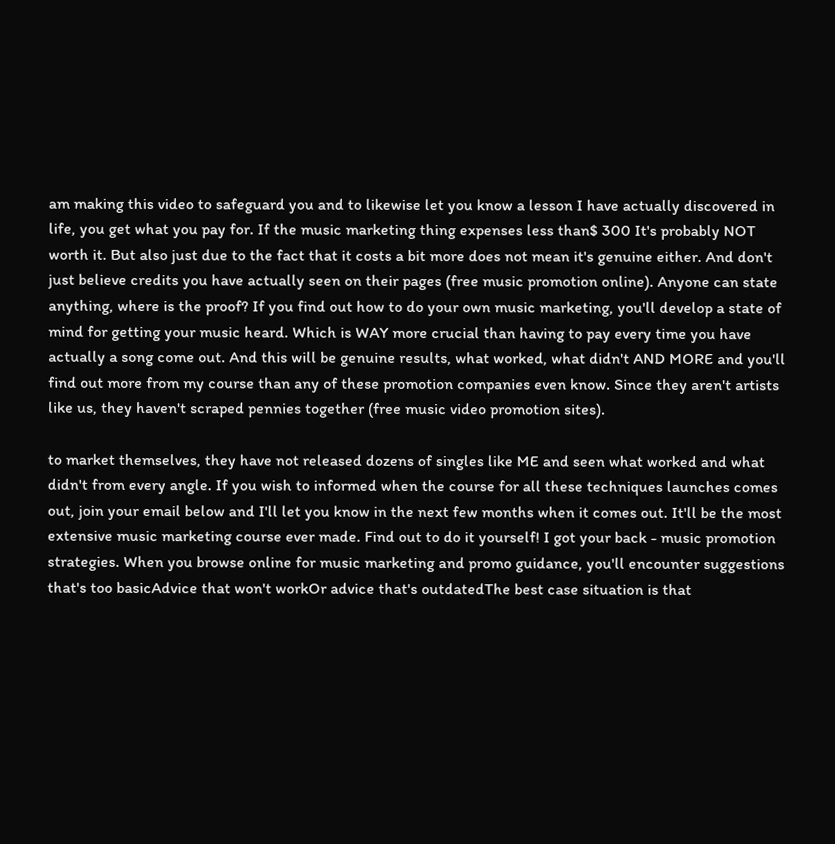am making this video to safeguard you and to likewise let you know a lesson I have actually discovered in life, you get what you pay for. If the music marketing thing expenses less than$ 300 It's probably NOT worth it. But also just due to the fact that it costs a bit more does not mean it's genuine either. And don't just believe credits you have actually seen on their pages (free music promotion online). Anyone can state anything, where is the proof? If you find out how to do your own music marketing, you'll develop a state of mind for getting your music heard. Which is WAY more crucial than having to pay every time you have actually a song come out. And this will be genuine results, what worked, what didn't AND MORE and you'll find out more from my course than any of these promotion companies even know. Since they aren't artists like us, they haven't scraped pennies together (free music video promotion sites).

to market themselves, they have not released dozens of singles like ME and seen what worked and what didn't from every angle. If you wish to informed when the course for all these techniques launches comes out, join your email below and I'll let you know in the next few months when it comes out. It'll be the most extensive music marketing course ever made. Find out to do it yourself! I got your back - music promotion strategies. When you browse online for music marketing and promo guidance, you'll encounter suggestions that's too basicAdvice that won't workOr advice that's outdatedThe best case situation is that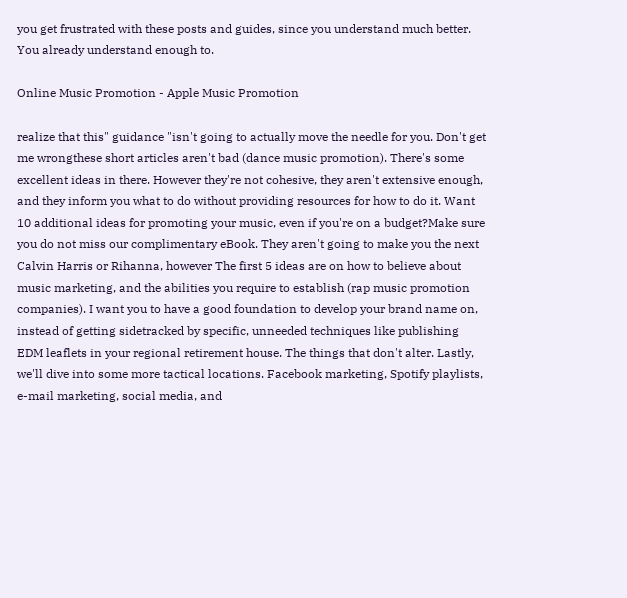you get frustrated with these posts and guides, since you understand much better. You already understand enough to.

Online Music Promotion - Apple Music Promotion

realize that this" guidance "isn't going to actually move the needle for you. Don't get me wrongthese short articles aren't bad (dance music promotion). There's some excellent ideas in there. However they're not cohesive, they aren't extensive enough, and they inform you what to do without providing resources for how to do it. Want 10 additional ideas for promoting your music, even if you're on a budget?Make sure you do not miss our complimentary eBook. They aren't going to make you the next Calvin Harris or Rihanna, however The first 5 ideas are on how to believe about music marketing, and the abilities you require to establish (rap music promotion companies). I want you to have a good foundation to develop your brand name on, instead of getting sidetracked by specific, unneeded techniques like publishing EDM leaflets in your regional retirement house. The things that don't alter. Lastly, we'll dive into some more tactical locations. Facebook marketing, Spotify playlists, e-mail marketing, social media, and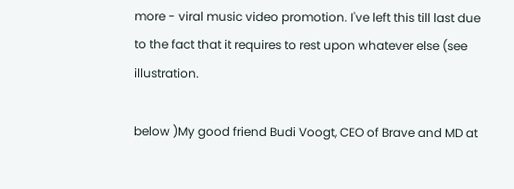more - viral music video promotion. I've left this till last due to the fact that it requires to rest upon whatever else (see illustration.

below )My good friend Budi Voogt, CEO of Brave and MD at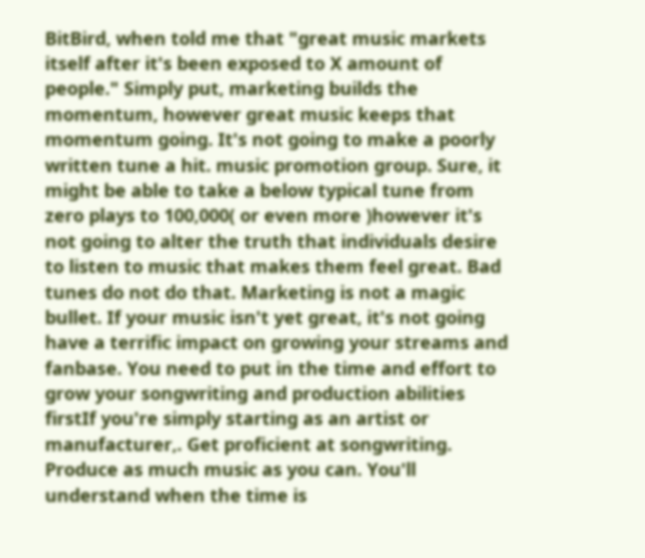BitBird, when told me that "great music markets itself after it's been exposed to X amount of people." Simply put, marketing builds the momentum, however great music keeps that momentum going. It's not going to make a poorly written tune a hit. music promotion group. Sure, it might be able to take a below typical tune from zero plays to 100,000( or even more )however it's not going to alter the truth that individuals desire to listen to music that makes them feel great. Bad tunes do not do that. Marketing is not a magic bullet. If your music isn't yet great, it's not going have a terrific impact on growing your streams and fanbase. You need to put in the time and effort to grow your songwriting and production abilities firstIf you're simply starting as an artist or manufacturer,. Get proficient at songwriting. Produce as much music as you can. You'll understand when the time is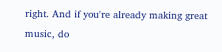right. And if you're already making great music, do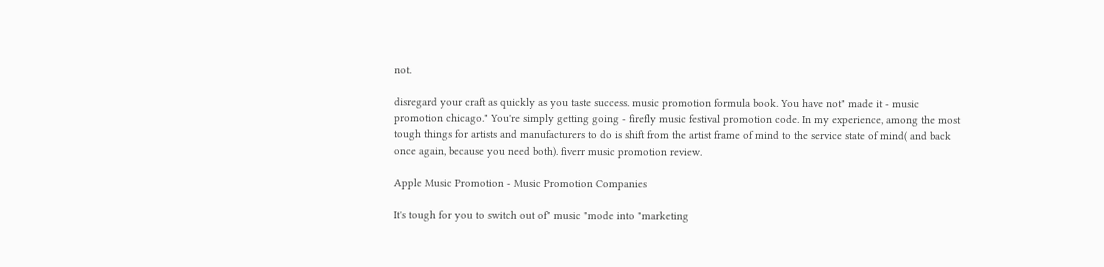not.

disregard your craft as quickly as you taste success. music promotion formula book. You have not" made it - music promotion chicago." You're simply getting going - firefly music festival promotion code. In my experience, among the most tough things for artists and manufacturers to do is shift from the artist frame of mind to the service state of mind( and back once again, because you need both). fiverr music promotion review.

Apple Music Promotion - Music Promotion Companies

It's tough for you to switch out of" music "mode into "marketing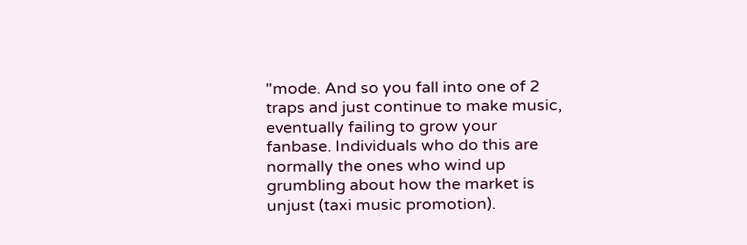"mode. And so you fall into one of 2 traps and just continue to make music, eventually failing to grow your fanbase. Individuals who do this are normally the ones who wind up grumbling about how the market is unjust (taxi music promotion).